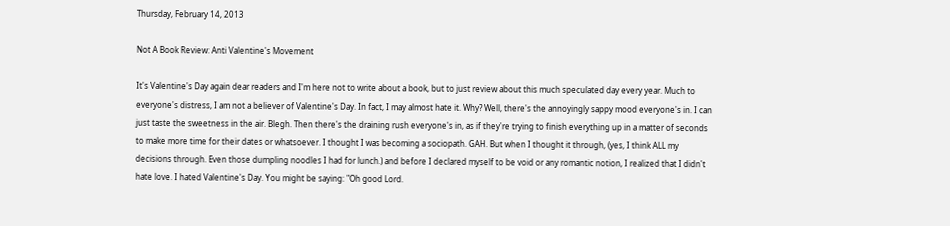Thursday, February 14, 2013

Not A Book Review: Anti Valentine's Movement

It's Valentine's Day again dear readers and I'm here not to write about a book, but to just review about this much speculated day every year. Much to everyone's distress, I am not a believer of Valentine's Day. In fact, I may almost hate it. Why? Well, there's the annoyingly sappy mood everyone's in. I can just taste the sweetness in the air. Blegh. Then there's the draining rush everyone's in, as if they're trying to finish everything up in a matter of seconds to make more time for their dates or whatsoever. I thought I was becoming a sociopath. GAH. But when I thought it through, (yes, I think ALL my decisions through. Even those dumpling noodles I had for lunch.) and before I declared myself to be void or any romantic notion, I realized that I didn't hate love. I hated Valentine's Day. You might be saying: "Oh good Lord.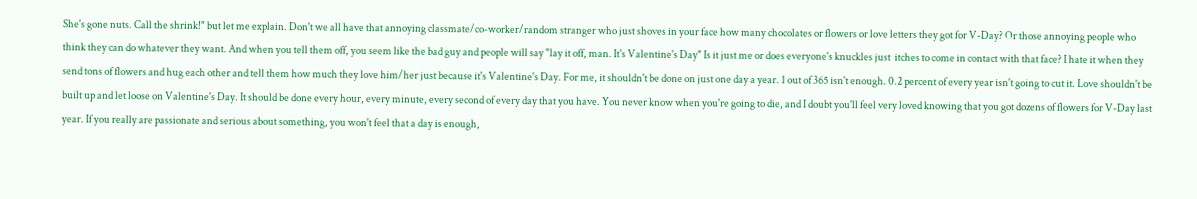She's gone nuts. Call the shrink!" but let me explain. Don't we all have that annoying classmate/co-worker/random stranger who just shoves in your face how many chocolates or flowers or love letters they got for V-Day? Or those annoying people who think they can do whatever they want. And when you tell them off, you seem like the bad guy and people will say "lay it off, man. It's Valentine's Day" Is it just me or does everyone's knuckles just  itches to come in contact with that face? I hate it when they send tons of flowers and hug each other and tell them how much they love him/her just because it's Valentine's Day. For me, it shouldn't be done on just one day a year. 1 out of 365 isn't enough. 0.2 percent of every year isn't going to cut it. Love shouldn't be built up and let loose on Valentine's Day. It should be done every hour, every minute, every second of every day that you have. You never know when you're going to die, and I doubt you'll feel very loved knowing that you got dozens of flowers for V-Day last year. If you really are passionate and serious about something, you won't feel that a day is enough,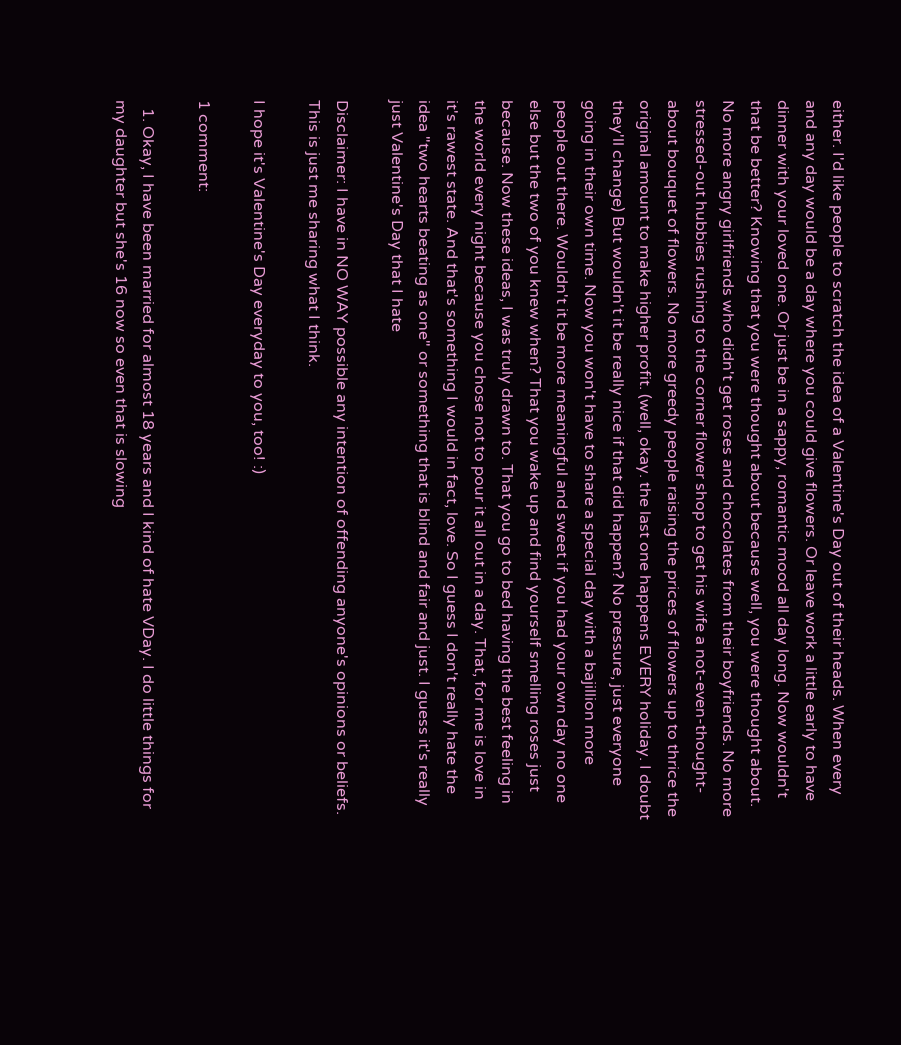either. I'd like people to scratch the idea of a Valentine's Day out of their heads. When every and any day would be a day where you could give flowers. Or leave work a little early to have dinner with your loved one. Or just be in a sappy, romantic mood all day long. Now wouldn't that be better? Knowing that you were thought about because well, you were thought about. No more angry girlfriends who didn't get roses and chocolates from their boyfriends. No more stressed-out hubbies rushing to the corner flower shop to get his wife a not-even-thought-about bouquet of flowers. No more greedy people raising the prices of flowers up to thrice the original amount to make higher profit. (well, okay. the last one happens EVERY holiday. I doubt they'll change) But wouldn't it be really nice if that did happen? No pressure, just everyone going in their own time. Now you won't have to share a special day with a bajillion more people out there. Wouldn't it be more meaningful and sweet if you had your own day no one else but the two of you knew when? That you wake up and find yourself smelling roses just because. Now these ideas, I was truly drawn to. That you go to bed having the best feeling in the world every night because you chose not to pour it all out in a day. That, for me is love in it's rawest state. And that's something I would in fact, love. So I guess I don't really hate the idea "two hearts beating as one" or something that is blind and fair and just. I guess it's really just Valentine's Day that I hate

Disclaimer: I have in NO WAY possible any intention of offending anyone's opinions or beliefs. This is just me sharing what I think.

I hope it's Valentine's Day everyday to you, too! :)

1 comment:

  1. Okay, I have been married for almost 18 years and I kind of hate VDay. I do little things for my daughter but she's 16 now so even that is slowing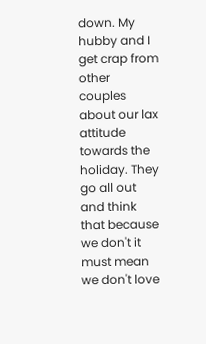down. My hubby and I get crap from other couples about our lax attitude towards the holiday. They go all out and think that because we don't it must mean we don't love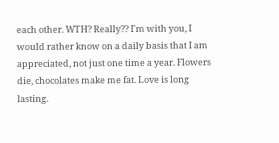each other. WTH? Really?? I'm with you, I would rather know on a daily basis that I am appreciated, not just one time a year. Flowers die, chocolates make me fat. Love is long lasting.